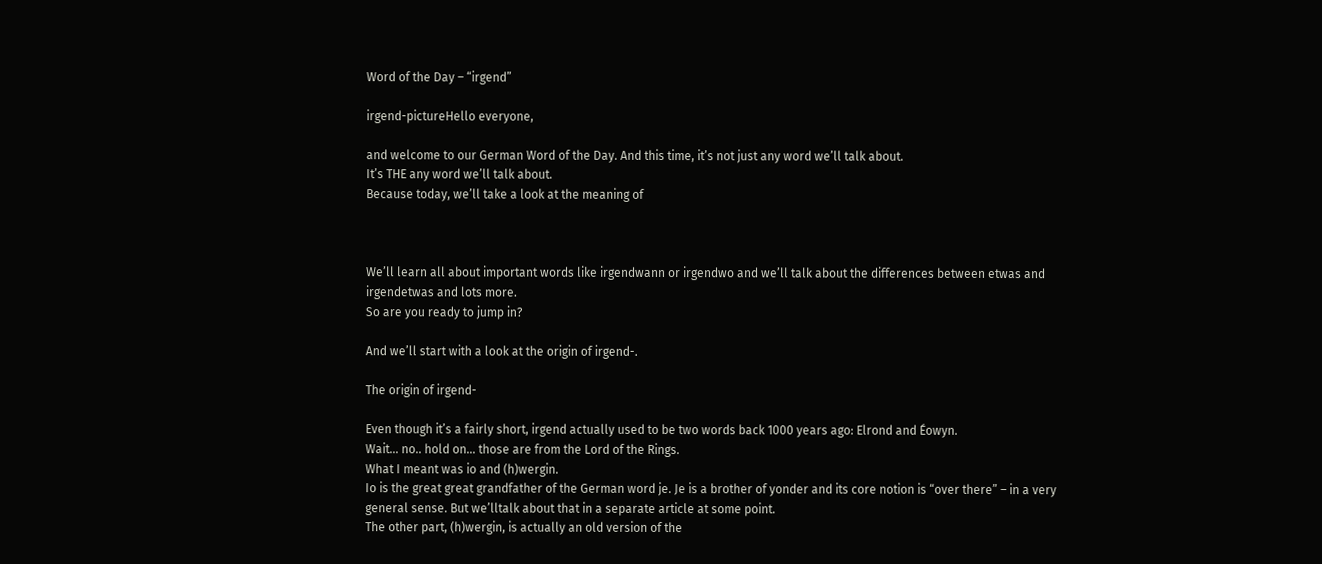Word of the Day – “irgend”

irgend-pictureHello everyone,

and welcome to our German Word of the Day. And this time, it’s not just any word we’ll talk about.
It’s THE any word we’ll talk about.
Because today, we’ll take a look at the meaning of



We’ll learn all about important words like irgendwann or irgendwo and we’ll talk about the differences between etwas and irgendetwas and lots more.
So are you ready to jump in?

And we’ll start with a look at the origin of irgend-.

The origin of irgend-

Even though it’s a fairly short, irgend actually used to be two words back 1000 years ago: Elrond and Éowyn.
Wait… no.. hold on… those are from the Lord of the Rings.
What I meant was io and (h)wergin.
Io is the great great grandfather of the German word je. Je is a brother of yonder and its core notion is “over there” – in a very general sense. But we’lltalk about that in a separate article at some point.
The other part, (h)wergin, is actually an old version of the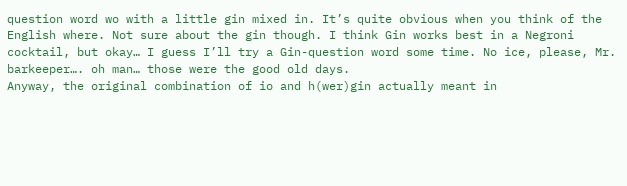question word wo with a little gin mixed in. It’s quite obvious when you think of the English where. Not sure about the gin though. I think Gin works best in a Negroni cocktail, but okay… I guess I’ll try a Gin-question word some time. No ice, please, Mr. barkeeper…. oh man… those were the good old days.
Anyway, the original combination of io and h(wer)gin actually meant in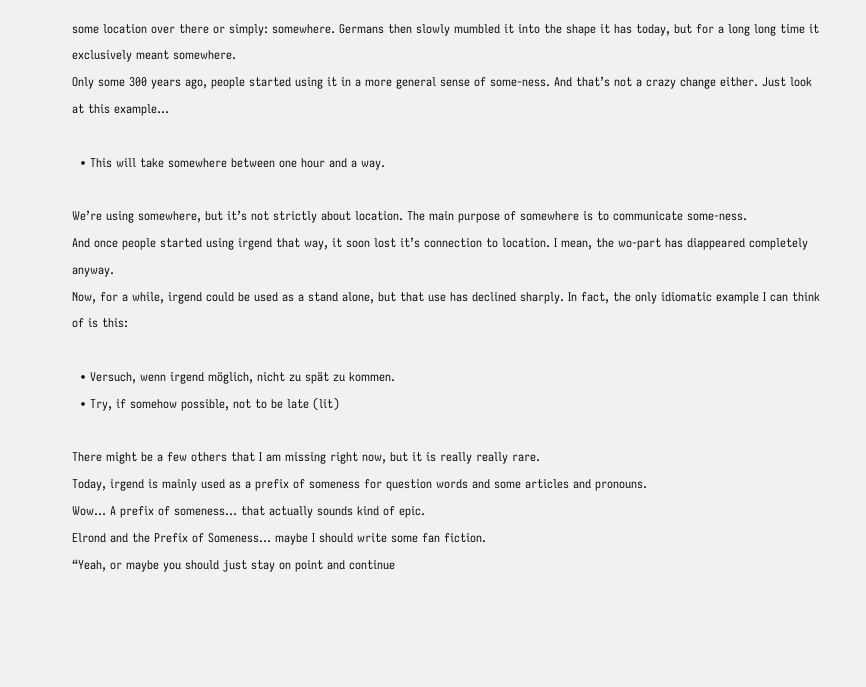some location over there or simply: somewhere. Germans then slowly mumbled it into the shape it has today, but for a long long time it exclusively meant somewhere.
Only some 300 years ago, people started using it in a more general sense of some-ness. And that’s not a crazy change either. Just look at this example…

  • This will take somewhere between one hour and a way.

We’re using somewhere, but it’s not strictly about location. The main purpose of somewhere is to communicate some-ness.
And once people started using irgend that way, it soon lost it’s connection to location. I mean, the wo-part has diappeared completely anyway.
Now, for a while, irgend could be used as a stand alone, but that use has declined sharply. In fact, the only idiomatic example I can think of is this:

  • Versuch, wenn irgend möglich, nicht zu spät zu kommen.
  • Try, if somehow possible, not to be late (lit)

There might be a few others that I am missing right now, but it is really really rare.
Today, irgend is mainly used as a prefix of someness for question words and some articles and pronouns.
Wow… A prefix of someness… that actually sounds kind of epic.
Elrond and the Prefix of Someness… maybe I should write some fan fiction.
“Yeah, or maybe you should just stay on point and continue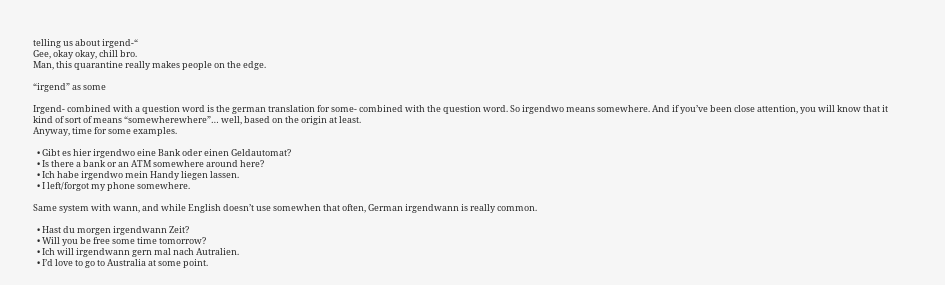telling us about irgend-“
Gee, okay okay, chill bro.
Man, this quarantine really makes people on the edge.

“irgend” as some

Irgend- combined with a question word is the german translation for some- combined with the question word. So irgendwo means somewhere. And if you’ve been close attention, you will know that it kind of sort of means “somewherewhere”… well, based on the origin at least.
Anyway, time for some examples.

  • Gibt es hier irgendwo eine Bank oder einen Geldautomat?
  • Is there a bank or an ATM somewhere around here?
  • Ich habe irgendwo mein Handy liegen lassen.
  • I left/forgot my phone somewhere.

Same system with wann, and while English doesn’t use somewhen that often, German irgendwann is really common.

  • Hast du morgen irgendwann Zeit?
  • Will you be free some time tomorrow?
  • Ich will irgendwann gern mal nach Autralien.
  • I’d love to go to Australia at some point.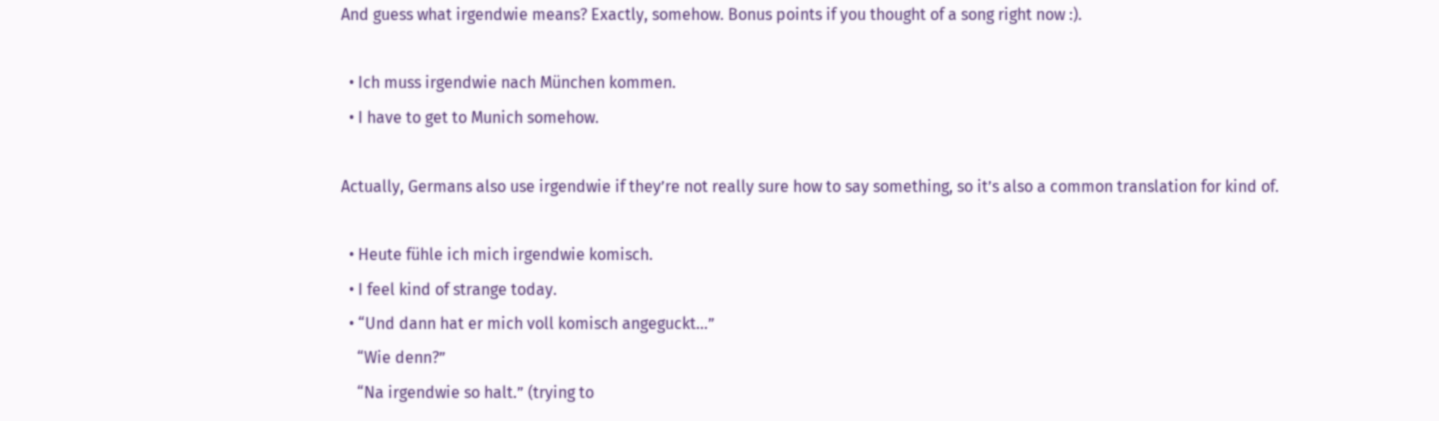And guess what irgendwie means? Exactly, somehow. Bonus points if you thought of a song right now :).

  • Ich muss irgendwie nach München kommen.
  • I have to get to Munich somehow.

Actually, Germans also use irgendwie if they’re not really sure how to say something, so it’s also a common translation for kind of.

  • Heute fühle ich mich irgendwie komisch.
  • I feel kind of strange today.
  • “Und dann hat er mich voll komisch angeguckt…”
    “Wie denn?”
    “Na irgendwie so halt.” (trying to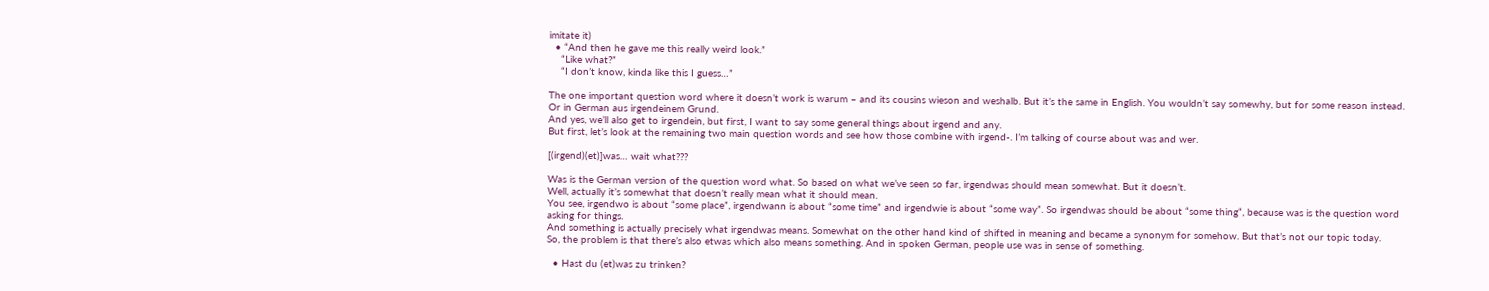imitate it)
  • “And then he gave me this really weird look.”
    “Like what?”
    “I don’t know, kinda like this I guess…”

The one important question word where it doesn’t work is warum – and its cousins wieson and weshalb. But it’s the same in English. You wouldn’t say somewhy, but for some reason instead. Or in German aus irgendeinem Grund.
And yes, we’ll also get to irgendein, but first, I want to say some general things about irgend and any.
But first, let’s look at the remaining two main question words and see how those combine with irgend-. I’m talking of course about was and wer.

[(irgend)(et)]was… wait what???

Was is the German version of the question word what. So based on what we’ve seen so far, irgendwas should mean somewhat. But it doesn’t.
Well, actually it’s somewhat that doesn’t really mean what it should mean.
You see, irgendwo is about “some place”, irgendwann is about “some time” and irgendwie is about “some way”. So irgendwas should be about “some thing“, because was is the question word asking for things.
And something is actually precisely what irgendwas means. Somewhat on the other hand kind of shifted in meaning and became a synonym for somehow. But that’s not our topic today.
So, the problem is that there’s also etwas which also means something. And in spoken German, people use was in sense of something.

  • Hast du (et)was zu trinken?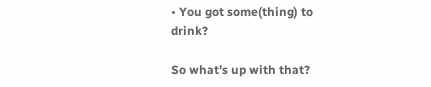• You got some(thing) to drink?

So what’s up with that?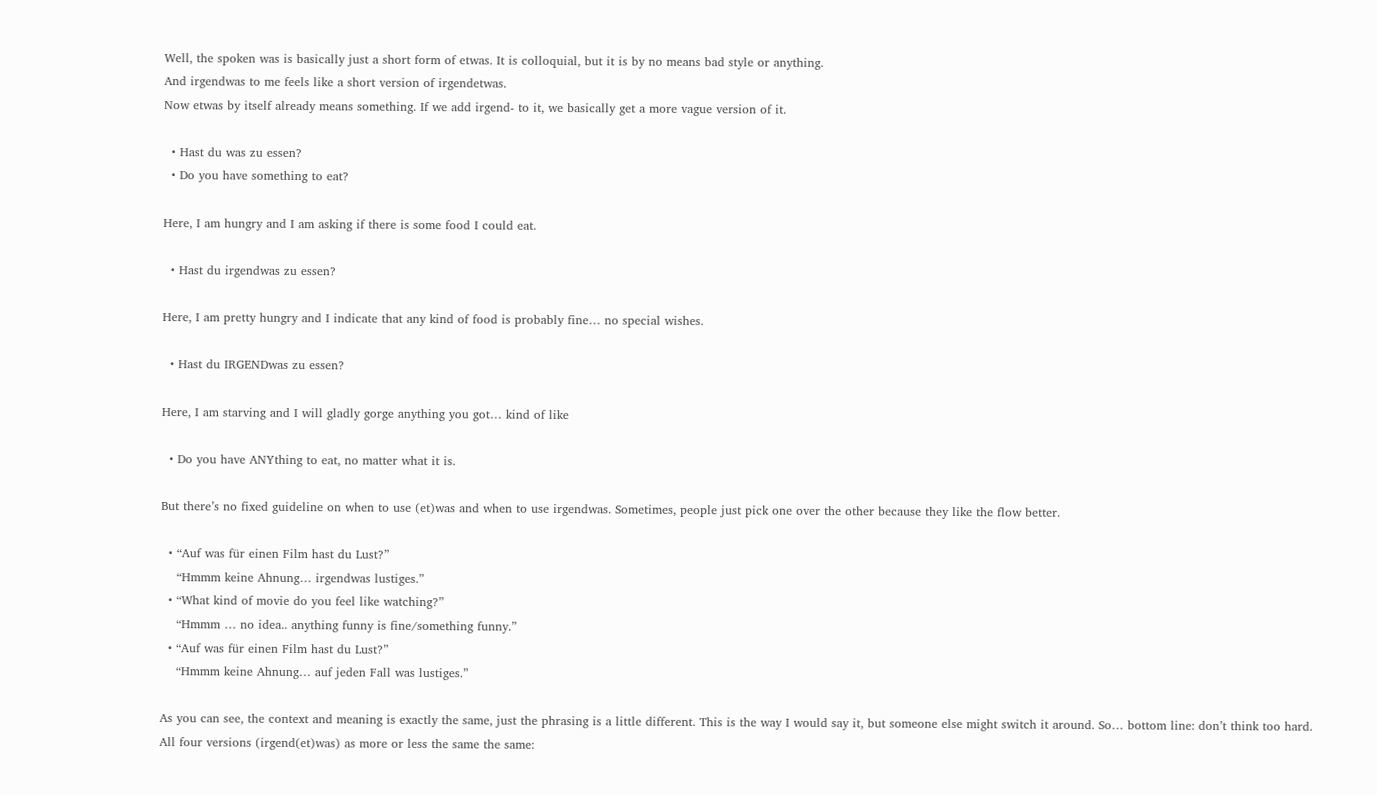Well, the spoken was is basically just a short form of etwas. It is colloquial, but it is by no means bad style or anything.
And irgendwas to me feels like a short version of irgendetwas.
Now etwas by itself already means something. If we add irgend- to it, we basically get a more vague version of it.

  • Hast du was zu essen?
  • Do you have something to eat?

Here, I am hungry and I am asking if there is some food I could eat.

  • Hast du irgendwas zu essen?

Here, I am pretty hungry and I indicate that any kind of food is probably fine… no special wishes.

  • Hast du IRGENDwas zu essen?

Here, I am starving and I will gladly gorge anything you got… kind of like

  • Do you have ANYthing to eat, no matter what it is.

But there’s no fixed guideline on when to use (et)was and when to use irgendwas. Sometimes, people just pick one over the other because they like the flow better.

  • “Auf was für einen Film hast du Lust?”
    “Hmmm keine Ahnung… irgendwas lustiges.”
  • “What kind of movie do you feel like watching?”
    “Hmmm … no idea.. anything funny is fine/something funny.”
  • “Auf was für einen Film hast du Lust?”
    “Hmmm keine Ahnung… auf jeden Fall was lustiges.”

As you can see, the context and meaning is exactly the same, just the phrasing is a little different. This is the way I would say it, but someone else might switch it around. So… bottom line: don’t think too hard.
All four versions (irgend(et)was) as more or less the same the same: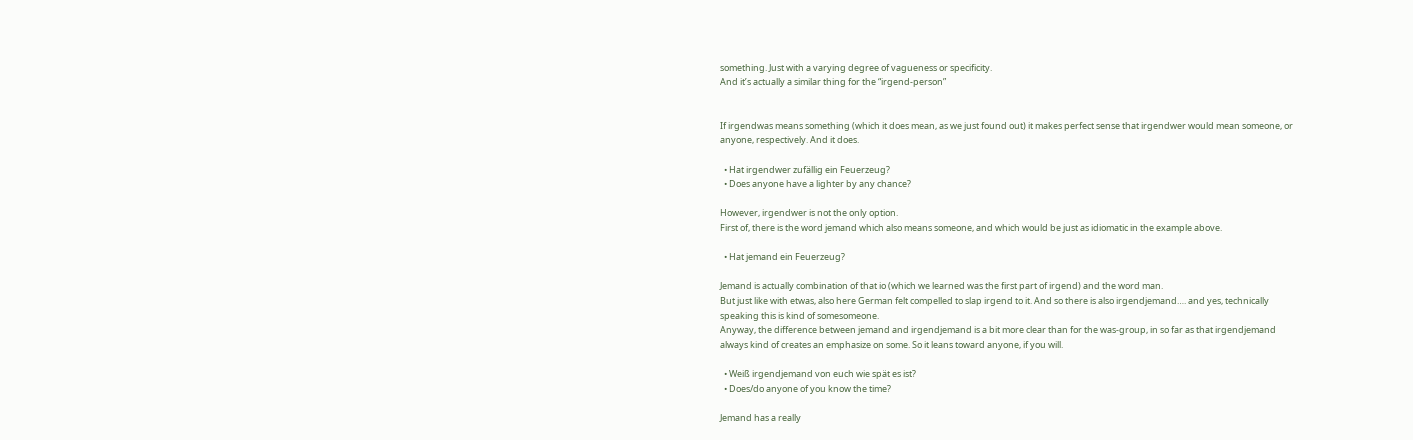something. Just with a varying degree of vagueness or specificity.
And it’s actually a similar thing for the “irgend-person”


If irgendwas means something (which it does mean, as we just found out) it makes perfect sense that irgendwer would mean someone, or anyone, respectively. And it does.

  • Hat irgendwer zufällig ein Feuerzeug?
  • Does anyone have a lighter by any chance?

However, irgendwer is not the only option.
First of, there is the word jemand which also means someone, and which would be just as idiomatic in the example above.

  • Hat jemand ein Feuerzeug?

Jemand is actually combination of that io (which we learned was the first part of irgend) and the word man.
But just like with etwas, also here German felt compelled to slap irgend to it. And so there is also irgendjemand…. and yes, technically speaking this is kind of somesomeone.
Anyway, the difference between jemand and irgendjemand is a bit more clear than for the was-group, in so far as that irgendjemand always kind of creates an emphasize on some. So it leans toward anyone, if you will.

  • Weiß irgendjemand von euch wie spät es ist?
  • Does/do anyone of you know the time?

Jemand has a really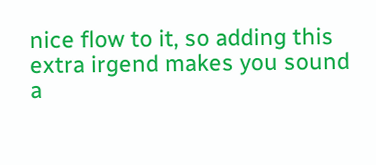nice flow to it, so adding this extra irgend makes you sound a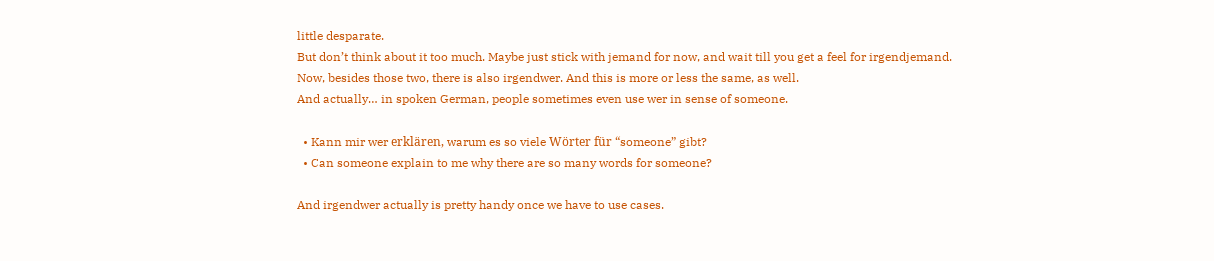little desparate.
But don’t think about it too much. Maybe just stick with jemand for now, and wait till you get a feel for irgendjemand.
Now, besides those two, there is also irgendwer. And this is more or less the same, as well.
And actually… in spoken German, people sometimes even use wer in sense of someone.

  • Kann mir wer erklären, warum es so viele Wörter für “someone” gibt?
  • Can someone explain to me why there are so many words for someone?

And irgendwer actually is pretty handy once we have to use cases.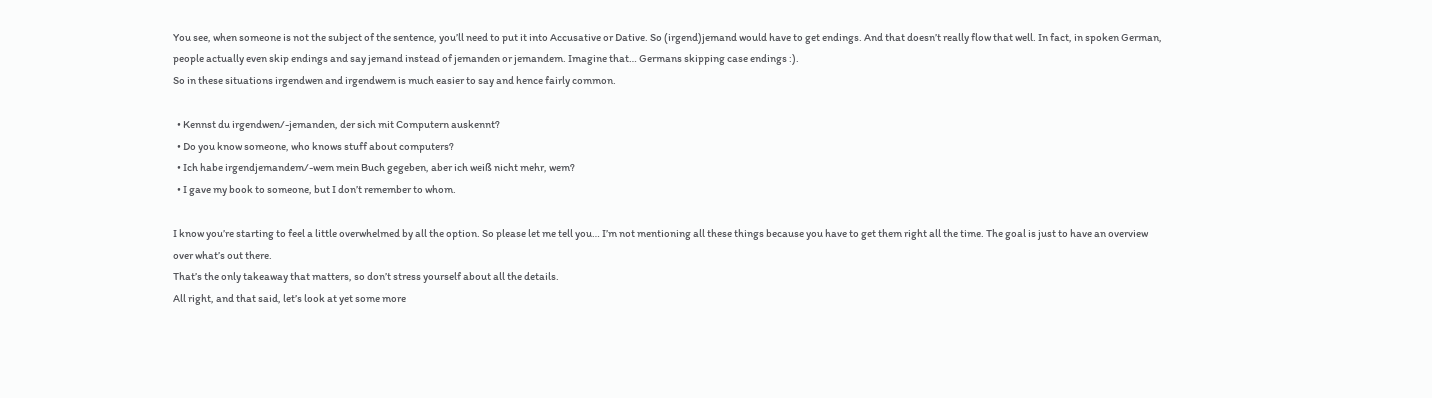You see, when someone is not the subject of the sentence, you’ll need to put it into Accusative or Dative. So (irgend)jemand would have to get endings. And that doesn’t really flow that well. In fact, in spoken German, people actually even skip endings and say jemand instead of jemanden or jemandem. Imagine that… Germans skipping case endings :).
So in these situations irgendwen and irgendwem is much easier to say and hence fairly common.

  • Kennst du irgendwen/-jemanden, der sich mit Computern auskennt?
  • Do you know someone, who knows stuff about computers?
  • Ich habe irgendjemandem/-wem mein Buch gegeben, aber ich weiß nicht mehr, wem?
  • I gave my book to someone, but I don’t remember to whom.

I know you’re starting to feel a little overwhelmed by all the option. So please let me tell you… I’m not mentioning all these things because you have to get them right all the time. The goal is just to have an overview over what’s out there.
That’s the only takeaway that matters, so don’t stress yourself about all the details.
All right, and that said, let’s look at yet some more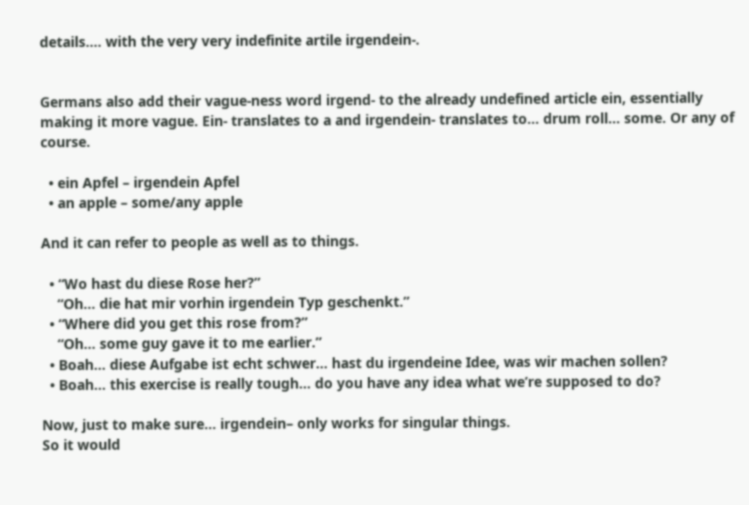details…. with the very very indefinite artile irgendein-.


Germans also add their vague-ness word irgend- to the already undefined article ein, essentially making it more vague. Ein- translates to a and irgendein- translates to… drum roll… some. Or any of course.

  • ein Apfel – irgendein Apfel
  • an apple – some/any apple

And it can refer to people as well as to things.

  • “Wo hast du diese Rose her?”
    “Oh… die hat mir vorhin irgendein Typ geschenkt.”
  • “Where did you get this rose from?”
    “Oh… some guy gave it to me earlier.”
  • Boah… diese Aufgabe ist echt schwer… hast du irgendeine Idee, was wir machen sollen?
  • Boah… this exercise is really tough… do you have any idea what we’re supposed to do?

Now, just to make sure… irgendein– only works for singular things.
So it would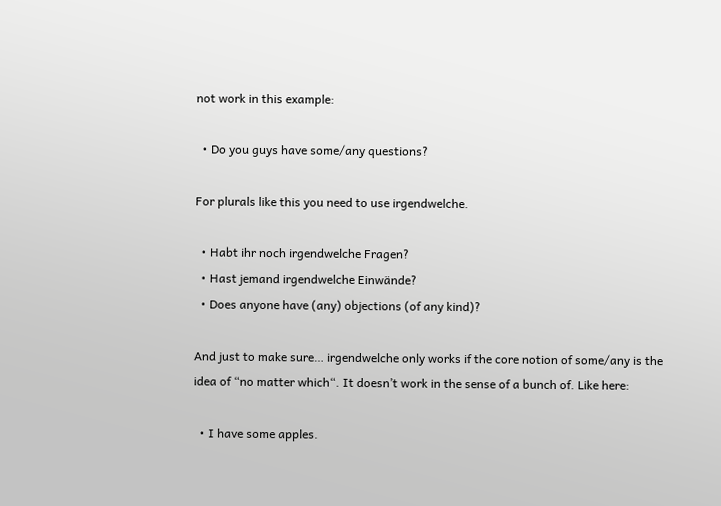not work in this example:

  • Do you guys have some/any questions?

For plurals like this you need to use irgendwelche.

  • Habt ihr noch irgendwelche Fragen?
  • Hast jemand irgendwelche Einwände?
  • Does anyone have (any) objections (of any kind)?

And just to make sure… irgendwelche only works if the core notion of some/any is the idea of “no matter which“. It doesn’t work in the sense of a bunch of. Like here:

  • I have some apples.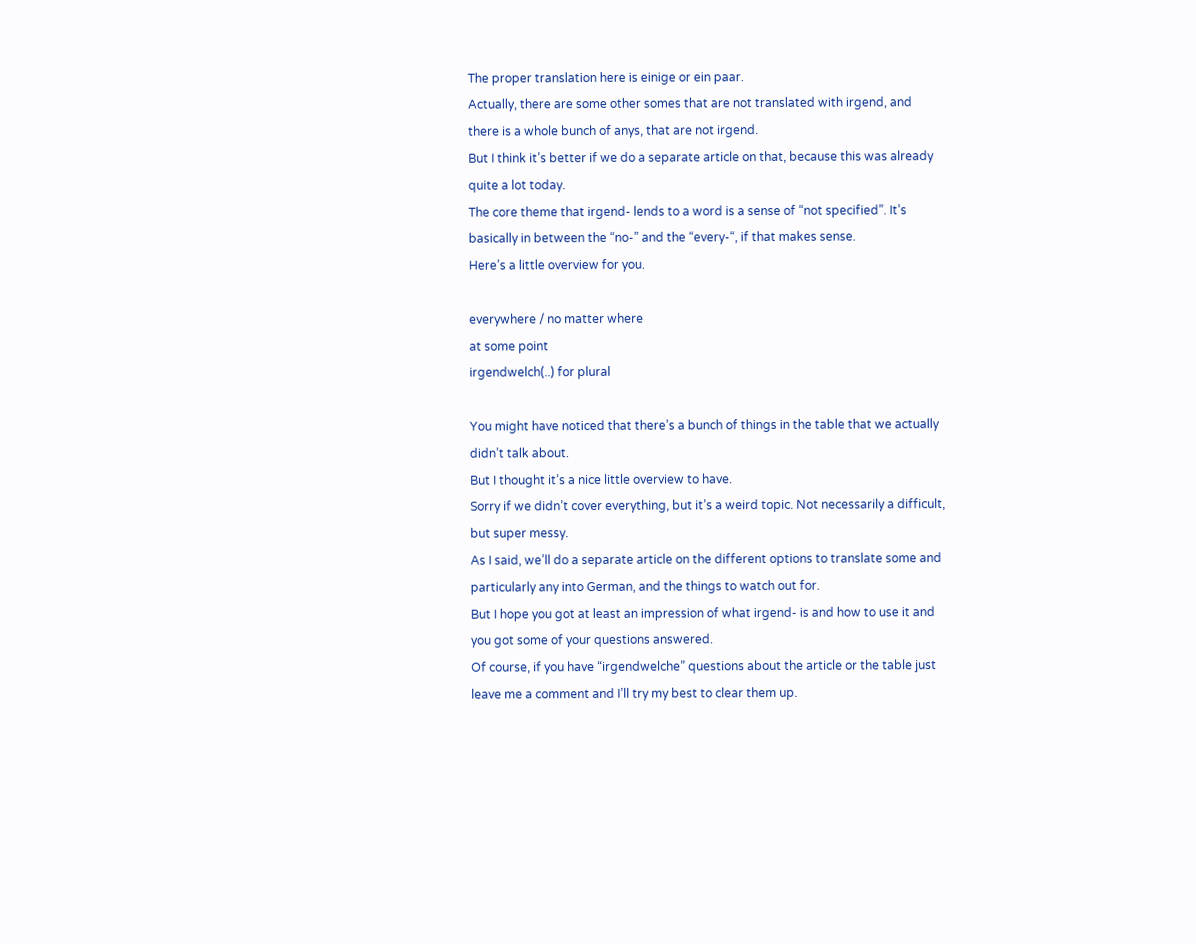The proper translation here is einige or ein paar.
Actually, there are some other somes that are not translated with irgend, and there is a whole bunch of anys, that are not irgend.
But I think it’s better if we do a separate article on that, because this was already quite a lot today.
The core theme that irgend- lends to a word is a sense of “not specified”. It’s basically in between the “no-” and the “every-“, if that makes sense.
Here’s a little overview for you.

everywhere / no matter where
at some point
irgendwelch(..) for plural

You might have noticed that there’s a bunch of things in the table that we actually didn’t talk about.
But I thought it’s a nice little overview to have.
Sorry if we didn’t cover everything, but it’s a weird topic. Not necessarily a difficult, but super messy.
As I said, we’ll do a separate article on the different options to translate some and particularly any into German, and the things to watch out for.
But I hope you got at least an impression of what irgend- is and how to use it and you got some of your questions answered.
Of course, if you have “irgendwelche” questions about the article or the table just leave me a comment and I’ll try my best to clear them up.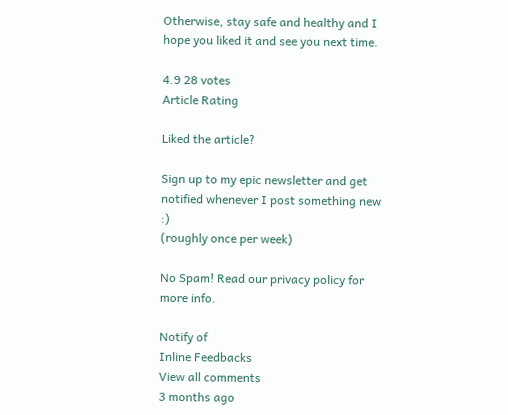Otherwise, stay safe and healthy and I hope you liked it and see you next time.

4.9 28 votes
Article Rating

Liked the article?

Sign up to my epic newsletter and get notified whenever I post something new :)
(roughly once per week)

No Spam! Read our privacy policy for more info.

Notify of
Inline Feedbacks
View all comments
3 months ago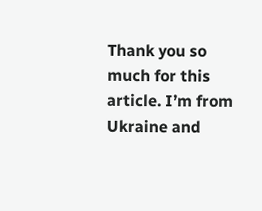Thank you so much for this article. I’m from Ukraine and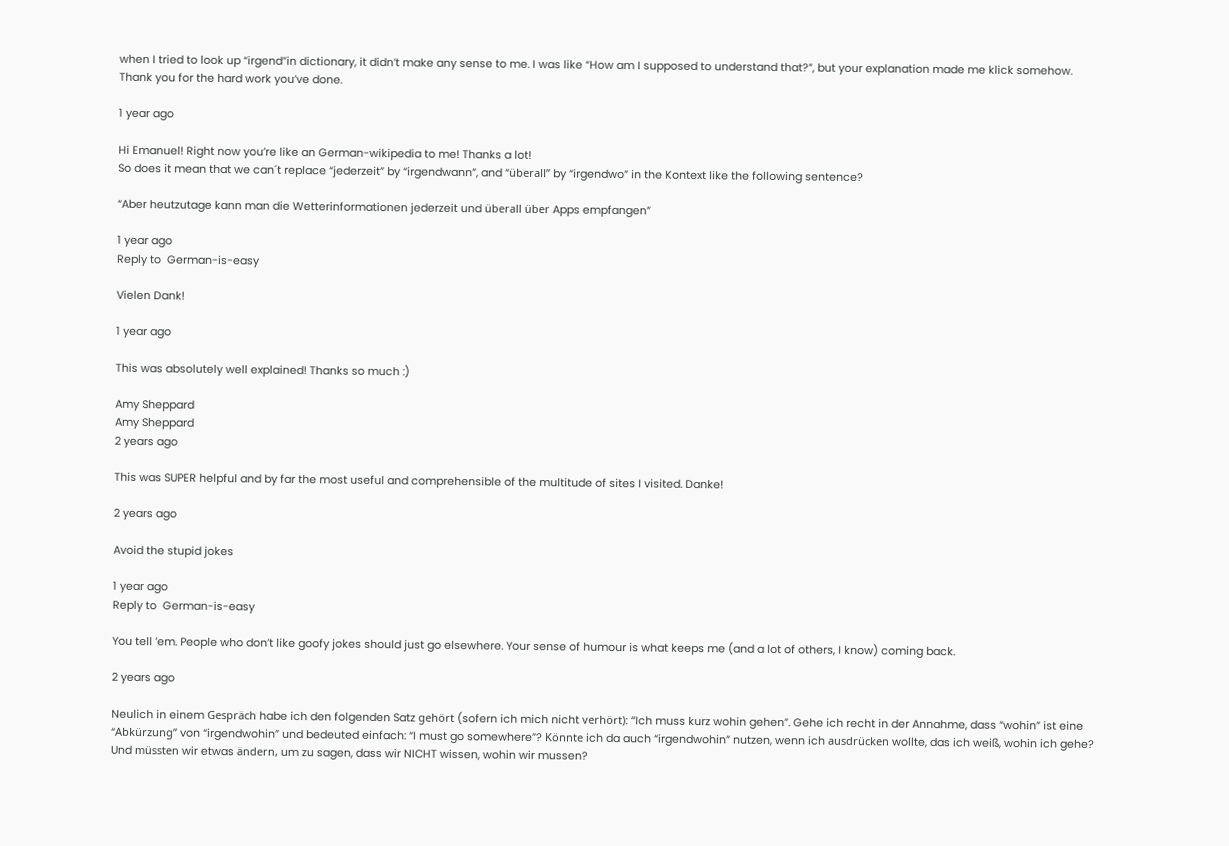when I tried to look up “irgend”in dictionary, it didn’t make any sense to me. I was like “How am I supposed to understand that?”, but your explanation made me klick somehow.
Thank you for the hard work you’ve done.

1 year ago

Hi Emanuel! Right now you’re like an German-wikipedia to me! Thanks a lot!
So does it mean that we can´t replace “jederzeit” by “irgendwann”, and “überall” by “irgendwo” in the Kontext like the following sentence?

“Aber heutzutage kann man die Wetterinformationen jederzeit und überall über Apps empfangen”

1 year ago
Reply to  German-is-easy

Vielen Dank!

1 year ago

This was absolutely well explained! Thanks so much :)

Amy Sheppard
Amy Sheppard
2 years ago

This was SUPER helpful and by far the most useful and comprehensible of the multitude of sites I visited. Danke!

2 years ago

Avoid the stupid jokes

1 year ago
Reply to  German-is-easy

You tell ’em. People who don’t like goofy jokes should just go elsewhere. Your sense of humour is what keeps me (and a lot of others, I know) coming back.

2 years ago

Neulich in einem Gespräch habe ich den folgenden Satz gehört (sofern ich mich nicht verhört): “Ich muss kurz wohin gehen”. Gehe ich recht in der Annahme, dass “wohin” ist eine “Abkürzung” von “irgendwohin” und bedeuted einfach: “I must go somewhere”? Könnte ich da auch “irgendwohin” nutzen, wenn ich ausdrücken wollte, das ich weiß, wohin ich gehe? Und müssten wir etwas ändern, um zu sagen, dass wir NICHT wissen, wohin wir mussen?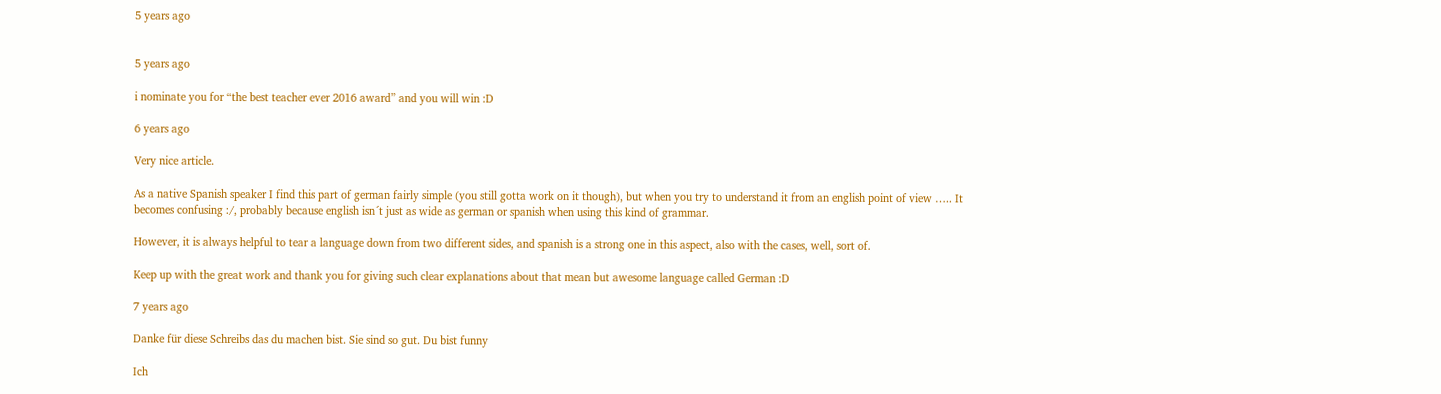5 years ago


5 years ago

i nominate you for “the best teacher ever 2016 award” and you will win :D

6 years ago

Very nice article.

As a native Spanish speaker I find this part of german fairly simple (you still gotta work on it though), but when you try to understand it from an english point of view ….. It becomes confusing :/, probably because english isn´t just as wide as german or spanish when using this kind of grammar.

However, it is always helpful to tear a language down from two different sides, and spanish is a strong one in this aspect, also with the cases, well, sort of.

Keep up with the great work and thank you for giving such clear explanations about that mean but awesome language called German :D

7 years ago

Danke für diese Schreibs das du machen bist. Sie sind so gut. Du bist funny

Ich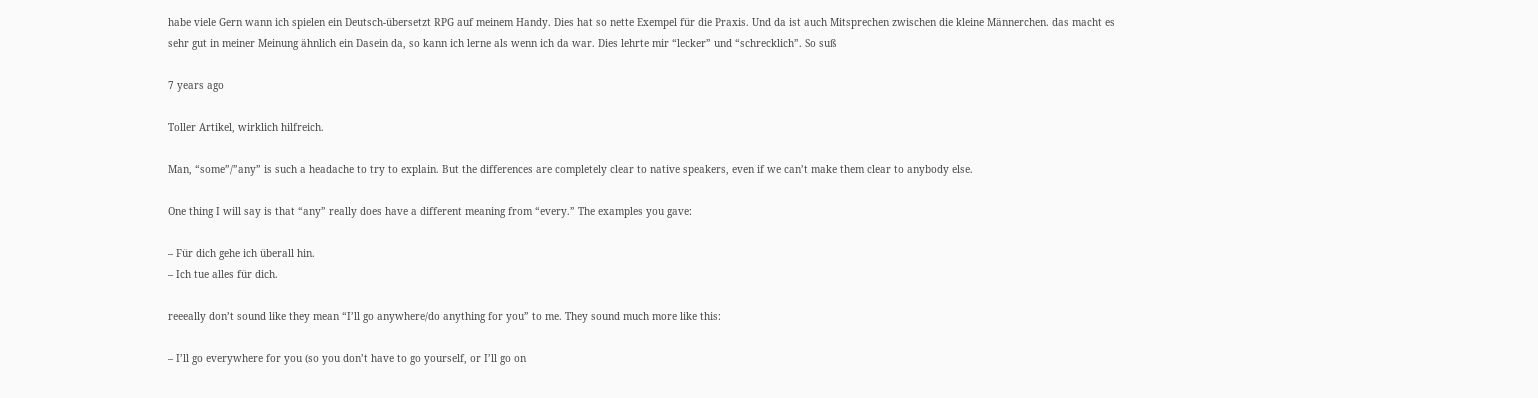habe viele Gern wann ich spielen ein Deutsch-übersetzt RPG auf meinem Handy. Dies hat so nette Exempel für die Praxis. Und da ist auch Mitsprechen zwischen die kleine Männerchen. das macht es sehr gut in meiner Meinung ähnlich ein Dasein da, so kann ich lerne als wenn ich da war. Dies lehrte mir “lecker” und “schrecklich”. So suß

7 years ago

Toller Artikel, wirklich hilfreich.

Man, “some”/”any” is such a headache to try to explain. But the differences are completely clear to native speakers, even if we can’t make them clear to anybody else.

One thing I will say is that “any” really does have a different meaning from “every.” The examples you gave:

– Für dich gehe ich überall hin.
– Ich tue alles für dich.

reeeally don’t sound like they mean “I’ll go anywhere/do anything for you” to me. They sound much more like this:

– I’ll go everywhere for you (so you don’t have to go yourself, or I’ll go on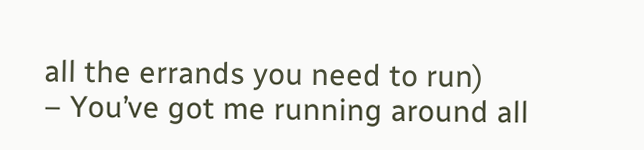all the errands you need to run)
– You’ve got me running around all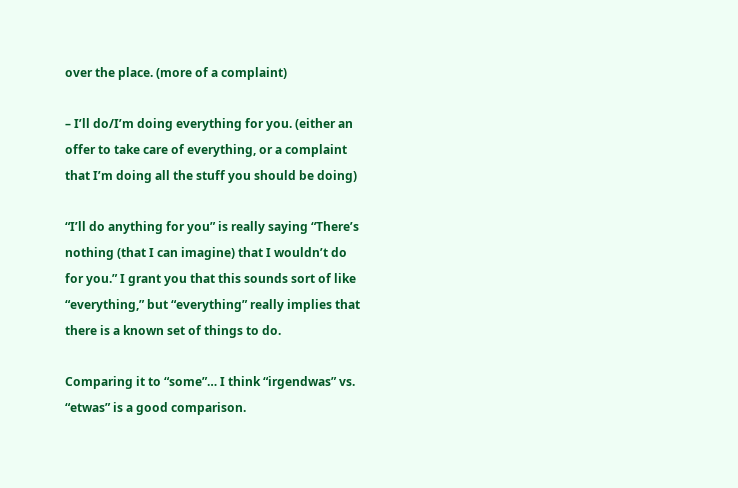over the place. (more of a complaint)

– I’ll do/I’m doing everything for you. (either an offer to take care of everything, or a complaint that I’m doing all the stuff you should be doing)

“I’ll do anything for you” is really saying “There’s nothing (that I can imagine) that I wouldn’t do for you.” I grant you that this sounds sort of like “everything,” but “everything” really implies that there is a known set of things to do.

Comparing it to “some”… I think “irgendwas” vs. “etwas” is a good comparison.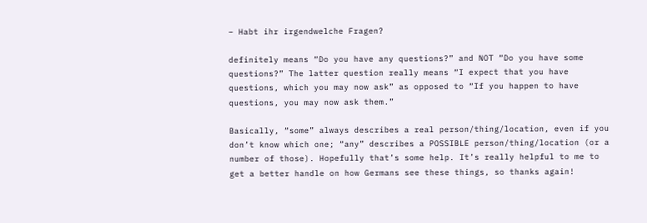– Habt ihr irgendwelche Fragen?

definitely means “Do you have any questions?” and NOT “Do you have some questions?” The latter question really means “I expect that you have questions, which you may now ask” as opposed to “If you happen to have questions, you may now ask them.”

Basically, “some” always describes a real person/thing/location, even if you don’t know which one; “any” describes a POSSIBLE person/thing/location (or a number of those). Hopefully that’s some help. It’s really helpful to me to get a better handle on how Germans see these things, so thanks again!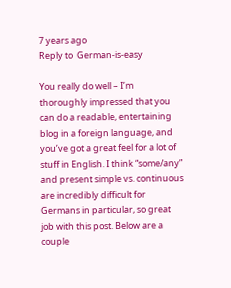7 years ago
Reply to  German-is-easy

You really do well – I’m thoroughly impressed that you can do a readable, entertaining blog in a foreign language, and you’ve got a great feel for a lot of stuff in English. I think “some/any” and present simple vs. continuous are incredibly difficult for Germans in particular, so great job with this post. Below are a couple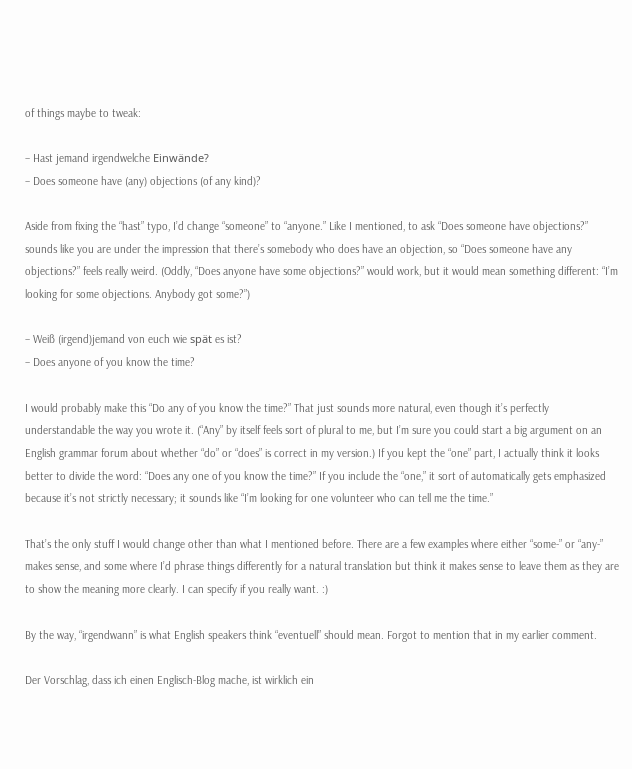of things maybe to tweak:

– Hast jemand irgendwelche Einwände?
– Does someone have (any) objections (of any kind)?

Aside from fixing the “hast” typo, I’d change “someone” to “anyone.” Like I mentioned, to ask “Does someone have objections?” sounds like you are under the impression that there’s somebody who does have an objection, so “Does someone have any objections?” feels really weird. (Oddly, “Does anyone have some objections?” would work, but it would mean something different: “I’m looking for some objections. Anybody got some?”)

– Weiß (irgend)jemand von euch wie spät es ist?
– Does anyone of you know the time?

I would probably make this “Do any of you know the time?” That just sounds more natural, even though it’s perfectly understandable the way you wrote it. (“Any” by itself feels sort of plural to me, but I’m sure you could start a big argument on an English grammar forum about whether “do” or “does” is correct in my version.) If you kept the “one” part, I actually think it looks better to divide the word: “Does any one of you know the time?” If you include the “one,” it sort of automatically gets emphasized because it’s not strictly necessary; it sounds like “I’m looking for one volunteer who can tell me the time.”

That’s the only stuff I would change other than what I mentioned before. There are a few examples where either “some-” or “any-” makes sense, and some where I’d phrase things differently for a natural translation but think it makes sense to leave them as they are to show the meaning more clearly. I can specify if you really want. :)

By the way, “irgendwann” is what English speakers think “eventuell” should mean. Forgot to mention that in my earlier comment.

Der Vorschlag, dass ich einen Englisch-Blog mache, ist wirklich ein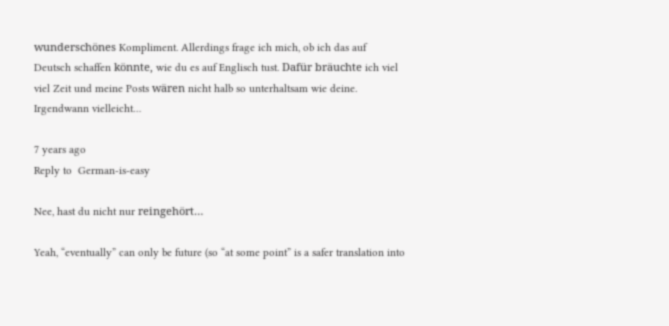wunderschönes Kompliment. Allerdings frage ich mich, ob ich das auf Deutsch schaffen könnte, wie du es auf Englisch tust. Dafür bräuchte ich viel viel Zeit und meine Posts wären nicht halb so unterhaltsam wie deine. Irgendwann vielleicht…

7 years ago
Reply to  German-is-easy

Nee, hast du nicht nur reingehört…

Yeah, “eventually” can only be future (so “at some point” is a safer translation into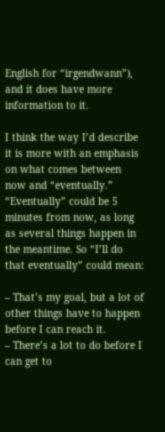English for “irgendwann”), and it does have more information to it.

I think the way I’d describe it is more with an emphasis on what comes between now and “eventually.” “Eventually” could be 5 minutes from now, as long as several things happen in the meantime. So “I’ll do that eventually” could mean:

– That’s my goal, but a lot of other things have to happen before I can reach it.
– There’s a lot to do before I can get to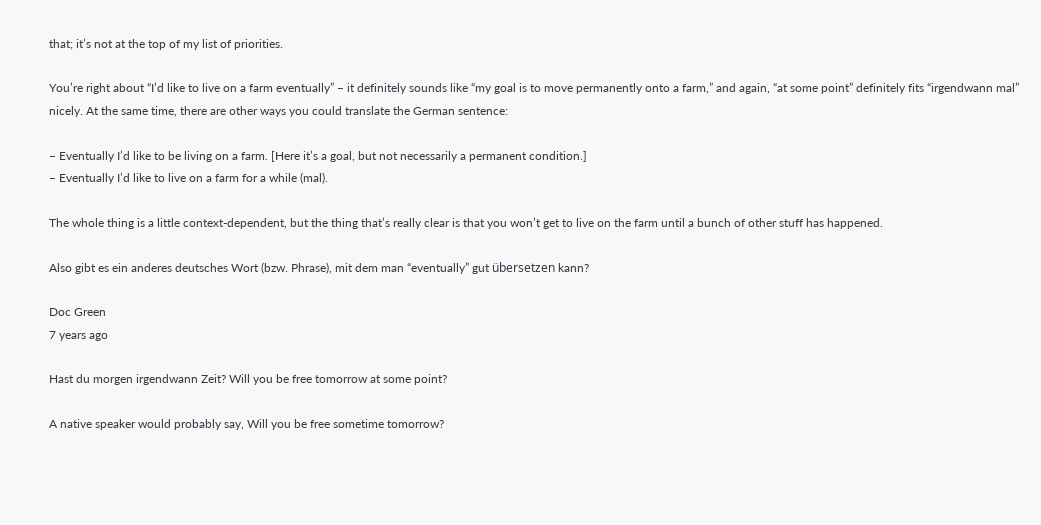that; it’s not at the top of my list of priorities.

You’re right about “I’d like to live on a farm eventually” – it definitely sounds like “my goal is to move permanently onto a farm,” and again, “at some point” definitely fits “irgendwann mal” nicely. At the same time, there are other ways you could translate the German sentence:

– Eventually I’d like to be living on a farm. [Here it’s a goal, but not necessarily a permanent condition.]
– Eventually I’d like to live on a farm for a while (mal).

The whole thing is a little context-dependent, but the thing that’s really clear is that you won’t get to live on the farm until a bunch of other stuff has happened.

Also gibt es ein anderes deutsches Wort (bzw. Phrase), mit dem man “eventually” gut übersetzen kann?

Doc Green
7 years ago

Hast du morgen irgendwann Zeit? Will you be free tomorrow at some point?

A native speaker would probably say, Will you be free sometime tomorrow?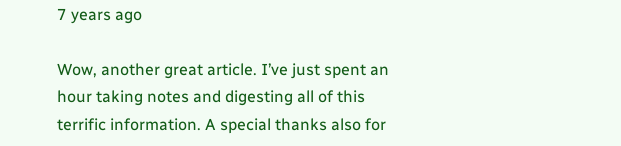7 years ago

Wow, another great article. I’ve just spent an hour taking notes and digesting all of this terrific information. A special thanks also for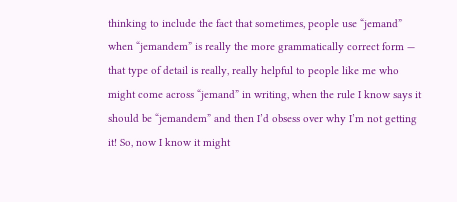thinking to include the fact that sometimes, people use “jemand” when “jemandem” is really the more grammatically correct form — that type of detail is really, really helpful to people like me who might come across “jemand” in writing, when the rule I know says it should be “jemandem” and then I’d obsess over why I’m not getting it! So, now I know it might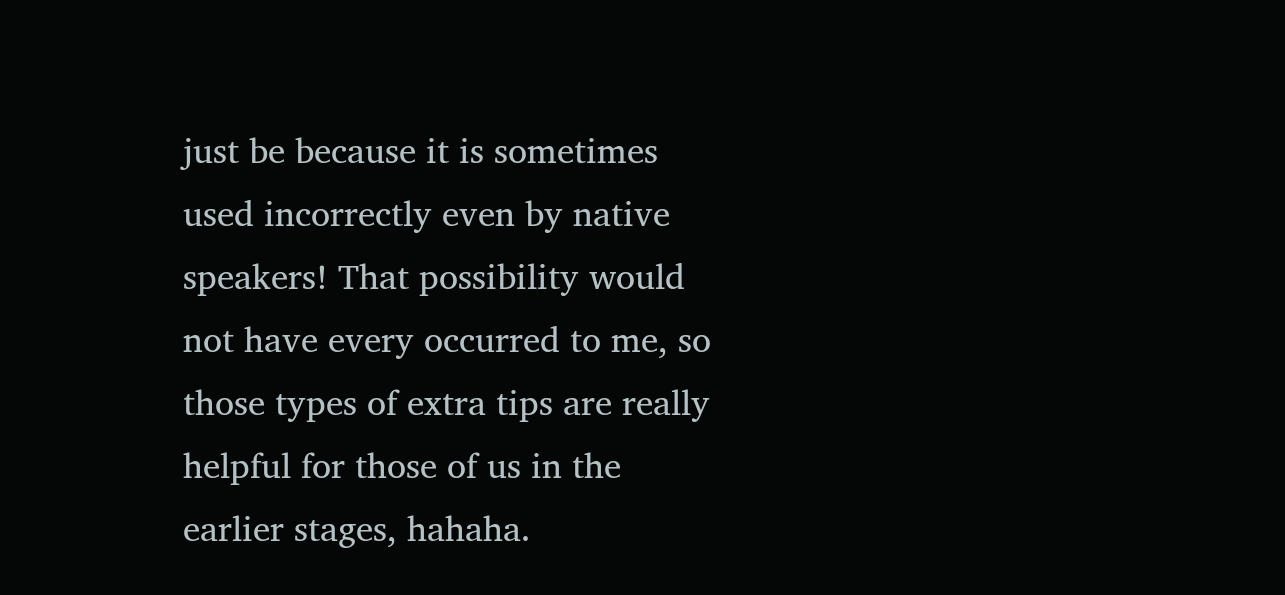just be because it is sometimes used incorrectly even by native speakers! That possibility would not have every occurred to me, so those types of extra tips are really helpful for those of us in the earlier stages, hahaha.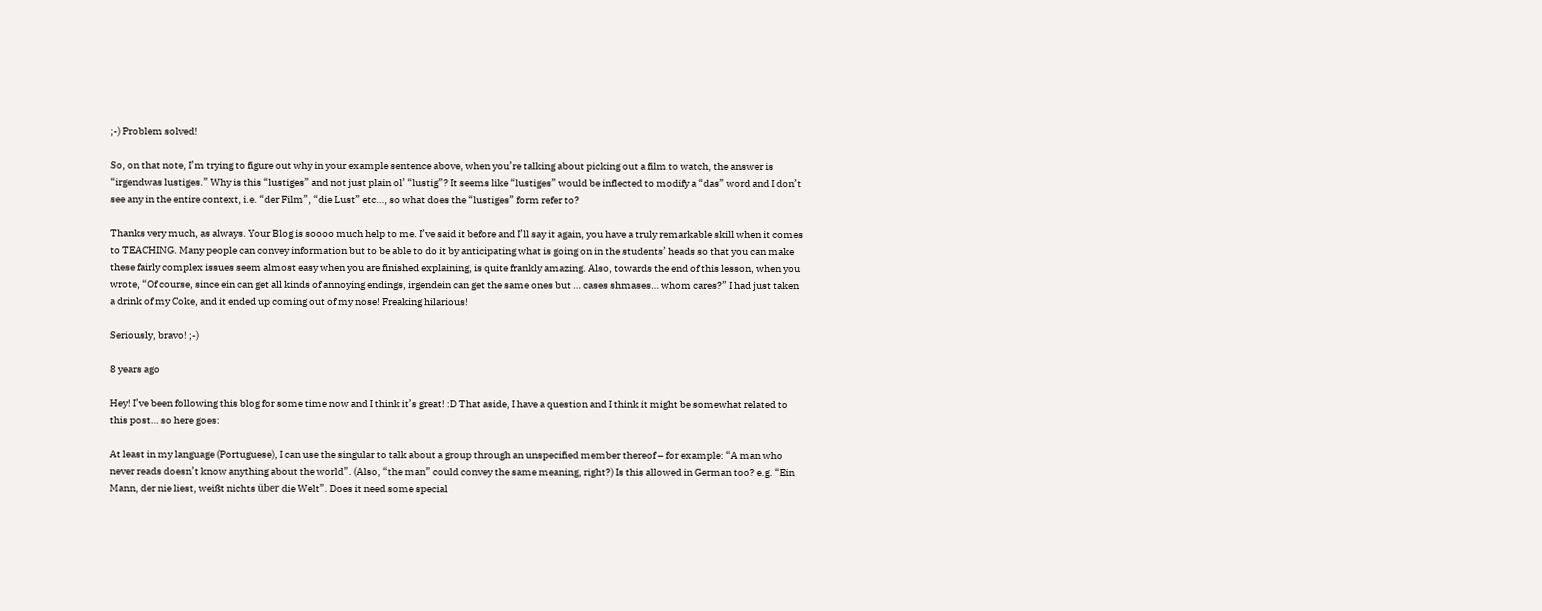;-) Problem solved!

So, on that note, I’m trying to figure out why in your example sentence above, when you’re talking about picking out a film to watch, the answer is “irgendwas lustiges.” Why is this “lustiges” and not just plain ol’ “lustig”? It seems like “lustiges” would be inflected to modify a “das” word and I don’t see any in the entire context, i.e. “der Film”, “die Lust” etc…, so what does the “lustiges” form refer to?

Thanks very much, as always. Your Blog is soooo much help to me. I’ve said it before and I’ll say it again, you have a truly remarkable skill when it comes to TEACHING. Many people can convey information but to be able to do it by anticipating what is going on in the students’ heads so that you can make these fairly complex issues seem almost easy when you are finished explaining, is quite frankly amazing. Also, towards the end of this lesson, when you wrote, “Of course, since ein can get all kinds of annoying endings, irgendein can get the same ones but … cases shmases… whom cares?” I had just taken a drink of my Coke, and it ended up coming out of my nose! Freaking hilarious!

Seriously, bravo! ;-)

8 years ago

Hey! I’ve been following this blog for some time now and I think it’s great! :D That aside, I have a question and I think it might be somewhat related to this post… so here goes:

At least in my language (Portuguese), I can use the singular to talk about a group through an unspecified member thereof – for example: “A man who never reads doesn’t know anything about the world”. (Also, “the man” could convey the same meaning, right?) Is this allowed in German too? e.g. “Ein Mann, der nie liest, weißt nichts über die Welt”. Does it need some special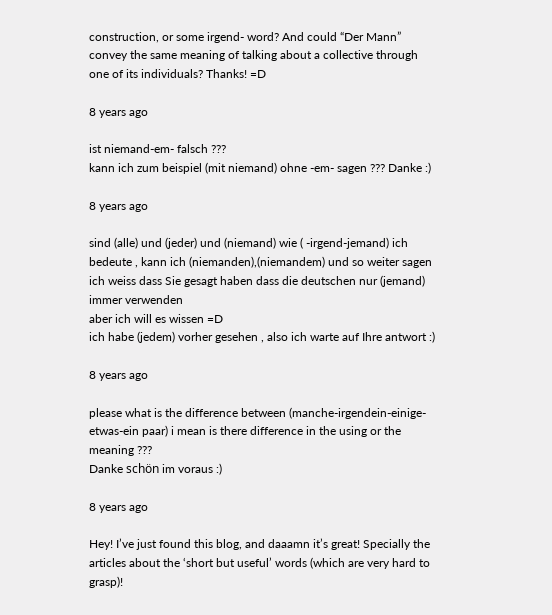construction, or some irgend- word? And could “Der Mann” convey the same meaning of talking about a collective through one of its individuals? Thanks! =D

8 years ago

ist niemand-em- falsch ???
kann ich zum beispiel (mit niemand) ohne -em- sagen ??? Danke :)

8 years ago

sind (alle) und (jeder) und (niemand) wie ( -irgend-jemand) ich bedeute , kann ich (niemanden),(niemandem) und so weiter sagen
ich weiss dass Sie gesagt haben dass die deutschen nur (jemand) immer verwenden
aber ich will es wissen =D
ich habe (jedem) vorher gesehen , also ich warte auf Ihre antwort :)

8 years ago

please what is the difference between (manche-irgendein-einige-etwas-ein paar) i mean is there difference in the using or the meaning ???
Danke schön im voraus :)

8 years ago

Hey! I’ve just found this blog, and daaamn it’s great! Specially the articles about the ‘short but useful’ words (which are very hard to grasp)!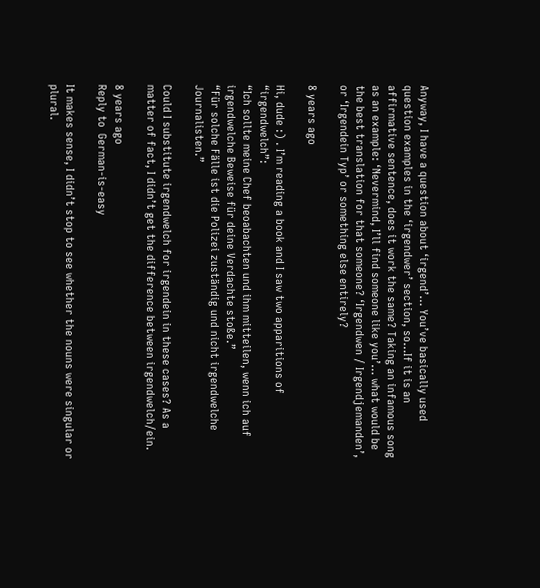Anyway, I have a question about ‘irgend’… You’ve basically used question examples in the ‘irgendwer’ section, so…If it is an affirmative sentence, does it work the same? Taking an infamous song as an example: ‘Nevermind, I’ll find someone like you’… what would be the best translation for that someone? ‘Irgendwen / Irgendjemanden’, or ‘Irgendein Typ’ or something else entirely?

8 years ago

Hi, dude :) . I’m reading a book and I saw two apparitions of “irgendwelch”:
“Ich sollte meine Chef beoabachten und ihm mitteilen, wenn ich auf irgendwelche Beweise für deine Verdachte stoße.”
“Für solche Fälle ist die Polizei zuständig und nicht irgendwelche Journalisten.”

Could I substitute irgendwelch for irgendein in these cases? As a matter of fact, I didn’t get the difference between irgendwelch/ein.

8 years ago
Reply to  German-is-easy

It makes sense, I didn’t stop to see whether the nouns were singular or plural.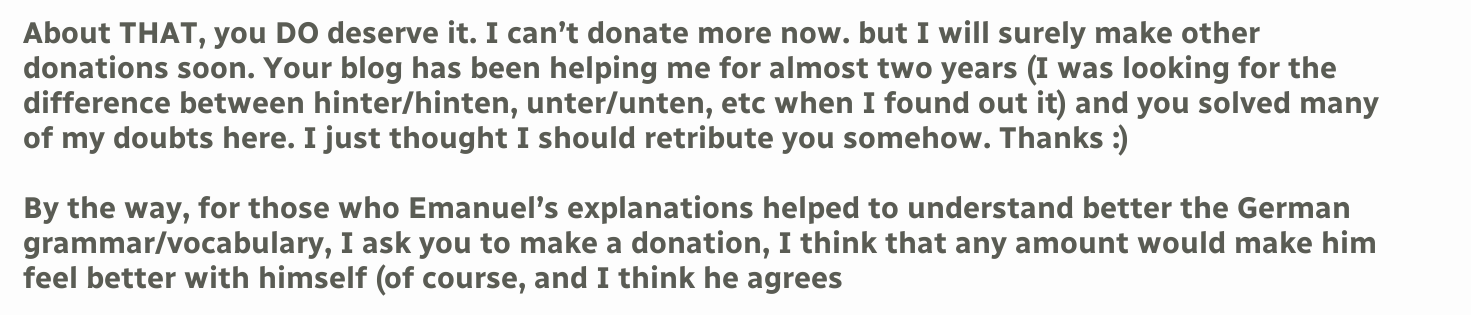About THAT, you DO deserve it. I can’t donate more now. but I will surely make other donations soon. Your blog has been helping me for almost two years (I was looking for the difference between hinter/hinten, unter/unten, etc when I found out it) and you solved many of my doubts here. I just thought I should retribute you somehow. Thanks :)

By the way, for those who Emanuel’s explanations helped to understand better the German grammar/vocabulary, I ask you to make a donation, I think that any amount would make him feel better with himself (of course, and I think he agrees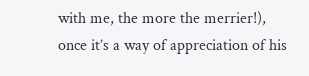with me, the more the merrier!), once it’s a way of appreciation of his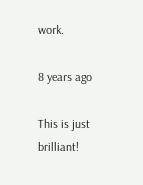work.

8 years ago

This is just brilliant!